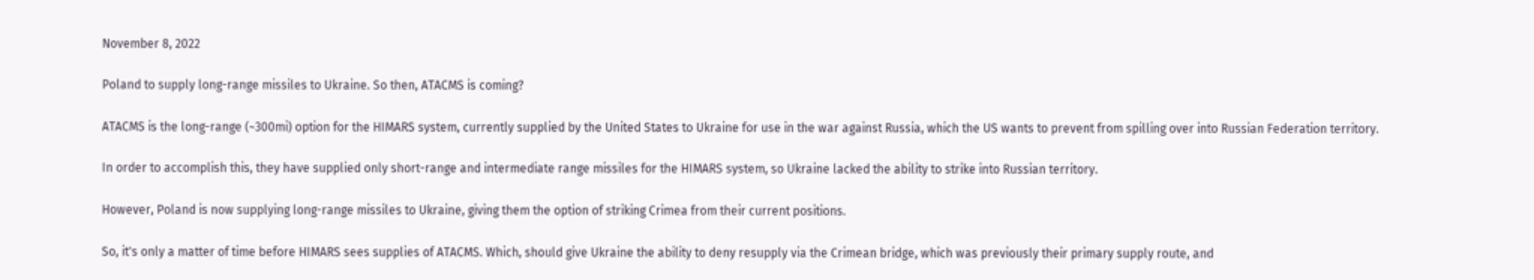November 8, 2022

Poland to supply long-range missiles to Ukraine. So then, ATACMS is coming?

ATACMS is the long-range (~300mi) option for the HIMARS system, currently supplied by the United States to Ukraine for use in the war against Russia, which the US wants to prevent from spilling over into Russian Federation territory.

In order to accomplish this, they have supplied only short-range and intermediate range missiles for the HIMARS system, so Ukraine lacked the ability to strike into Russian territory.

However, Poland is now supplying long-range missiles to Ukraine, giving them the option of striking Crimea from their current positions.

So, it's only a matter of time before HIMARS sees supplies of ATACMS. Which, should give Ukraine the ability to deny resupply via the Crimean bridge, which was previously their primary supply route, and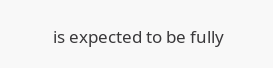is expected to be fully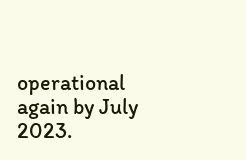operational again by July 2023.